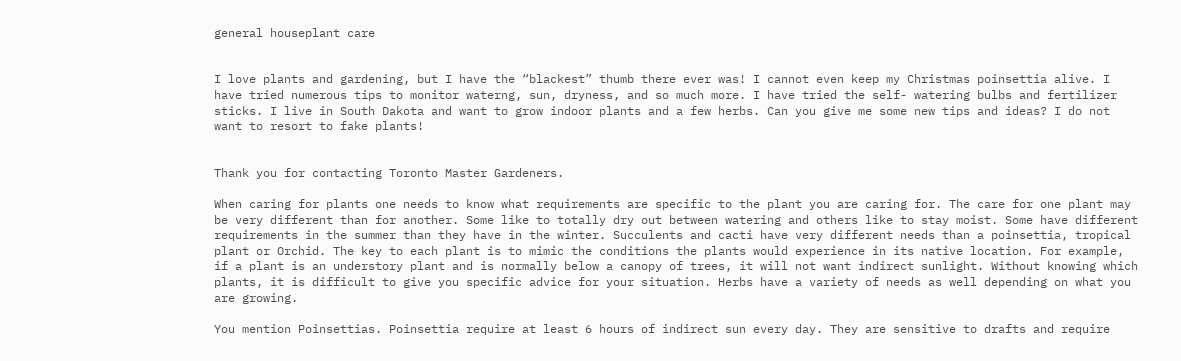general houseplant care


I love plants and gardening, but I have the “blackest” thumb there ever was! I cannot even keep my Christmas poinsettia alive. I have tried numerous tips to monitor waterng, sun, dryness, and so much more. I have tried the self- watering bulbs and fertilizer sticks. I live in South Dakota and want to grow indoor plants and a few herbs. Can you give me some new tips and ideas? I do not want to resort to fake plants!


Thank you for contacting Toronto Master Gardeners.

When caring for plants one needs to know what requirements are specific to the plant you are caring for. The care for one plant may be very different than for another. Some like to totally dry out between watering and others like to stay moist. Some have different requirements in the summer than they have in the winter. Succulents and cacti have very different needs than a poinsettia, tropical plant or Orchid. The key to each plant is to mimic the conditions the plants would experience in its native location. For example, if a plant is an understory plant and is normally below a canopy of trees, it will not want indirect sunlight. Without knowing which plants, it is difficult to give you specific advice for your situation. Herbs have a variety of needs as well depending on what you are growing.

You mention Poinsettias. Poinsettia require at least 6 hours of indirect sun every day. They are sensitive to drafts and require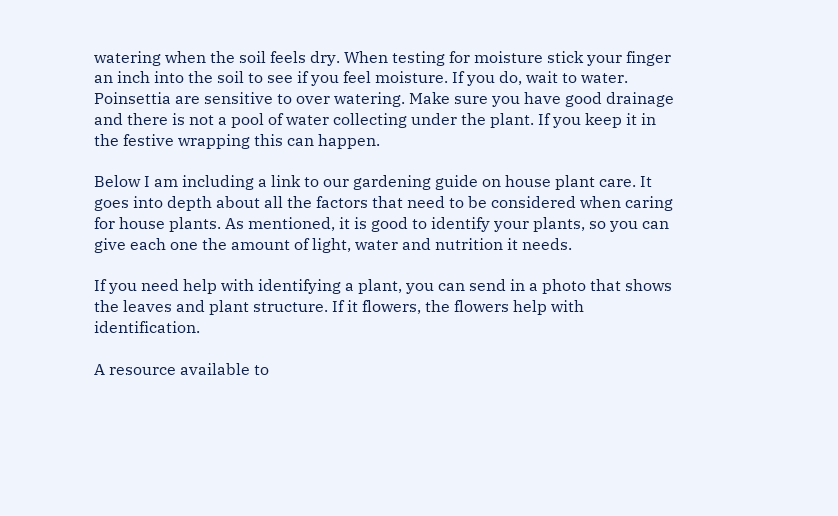watering when the soil feels dry. When testing for moisture stick your finger an inch into the soil to see if you feel moisture. If you do, wait to water. Poinsettia are sensitive to over watering. Make sure you have good drainage and there is not a pool of water collecting under the plant. If you keep it in the festive wrapping this can happen.

Below I am including a link to our gardening guide on house plant care. It goes into depth about all the factors that need to be considered when caring for house plants. As mentioned, it is good to identify your plants, so you can give each one the amount of light, water and nutrition it needs.

If you need help with identifying a plant, you can send in a photo that shows the leaves and plant structure. If it flowers, the flowers help with identification.

A resource available to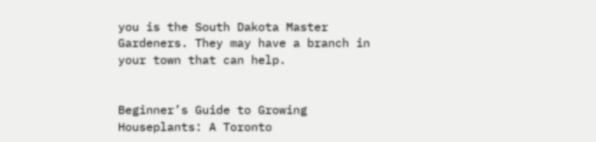you is the South Dakota Master Gardeners. They may have a branch in your town that can help.


Beginner’s Guide to Growing Houseplants: A Toronto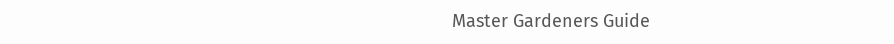Master Gardeners Guide